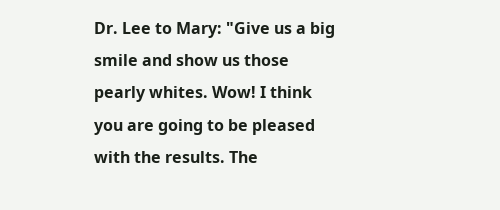Dr. Lee to Mary: "Give us a big smile and show us those pearly whites. Wow! I think you are going to be pleased with the results. The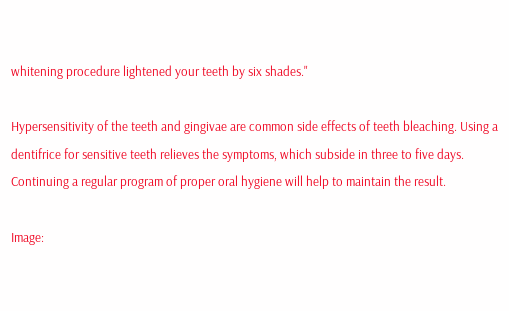whitening procedure lightened your teeth by six shades."

Hypersensitivity of the teeth and gingivae are common side effects of teeth bleaching. Using a dentifrice for sensitive teeth relieves the symptoms, which subside in three to five days. Continuing a regular program of proper oral hygiene will help to maintain the result.

Image: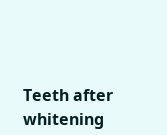Teeth after whitening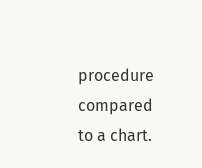procedure compared to a chart.